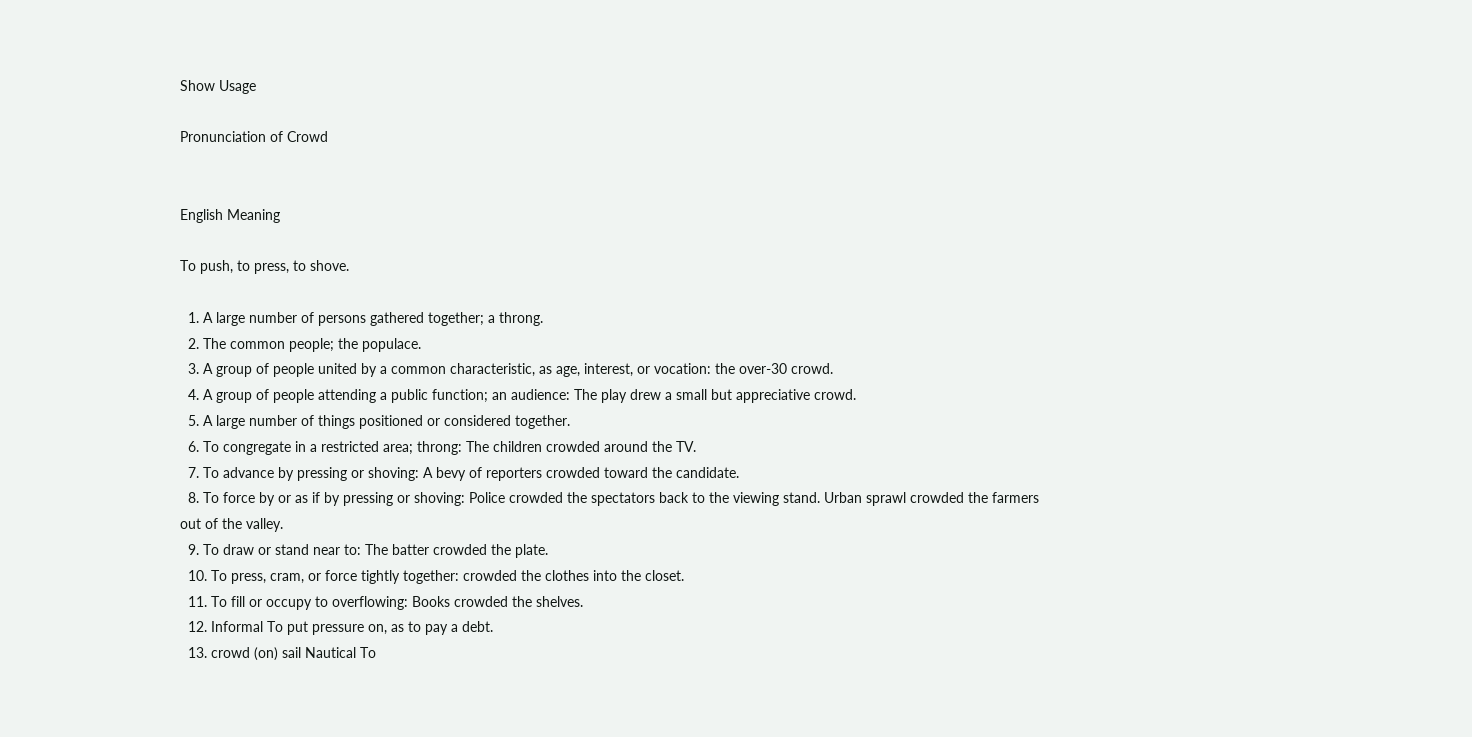Show Usage

Pronunciation of Crowd


English Meaning

To push, to press, to shove.

  1. A large number of persons gathered together; a throng.
  2. The common people; the populace.
  3. A group of people united by a common characteristic, as age, interest, or vocation: the over-30 crowd.
  4. A group of people attending a public function; an audience: The play drew a small but appreciative crowd.
  5. A large number of things positioned or considered together.
  6. To congregate in a restricted area; throng: The children crowded around the TV.
  7. To advance by pressing or shoving: A bevy of reporters crowded toward the candidate.
  8. To force by or as if by pressing or shoving: Police crowded the spectators back to the viewing stand. Urban sprawl crowded the farmers out of the valley.
  9. To draw or stand near to: The batter crowded the plate.
  10. To press, cram, or force tightly together: crowded the clothes into the closet.
  11. To fill or occupy to overflowing: Books crowded the shelves.
  12. Informal To put pressure on, as to pay a debt.
  13. crowd (on) sail Nautical To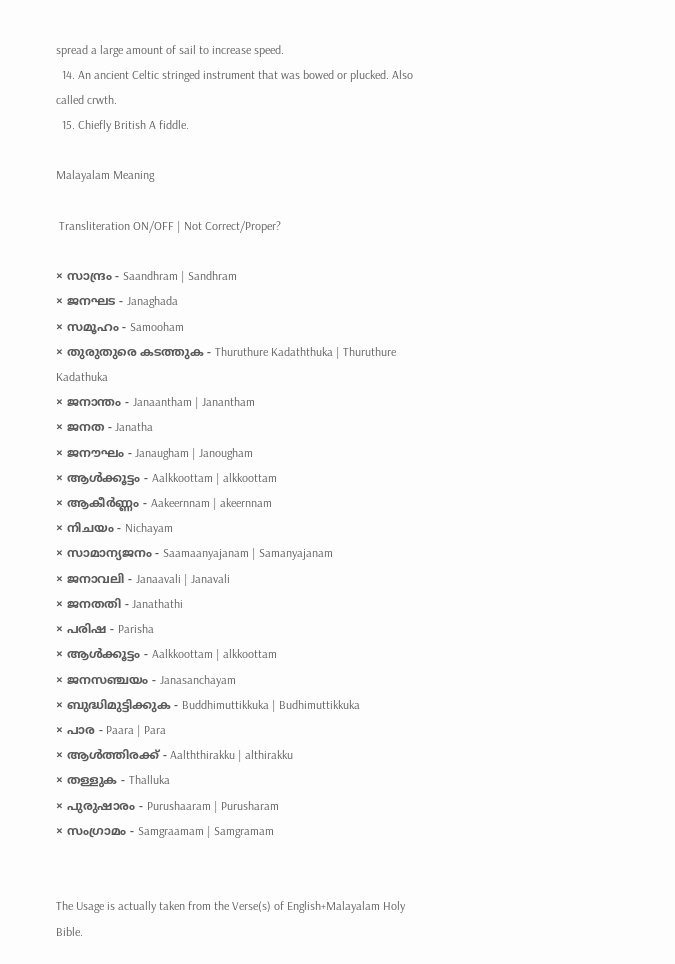spread a large amount of sail to increase speed.
  14. An ancient Celtic stringed instrument that was bowed or plucked. Also called crwth.
  15. Chiefly British A fiddle.

Malayalam Meaning

 Transliteration ON/OFF | Not Correct/Proper?

× സാന്ദ്രം - Saandhram | Sandhram
× ജനഘട - Janaghada
× സമൂഹം - Samooham
× തുരുതുരെ കടത്തുക - Thuruthure Kadaththuka | Thuruthure Kadathuka
× ജനാന്തം - Janaantham | Janantham
× ജനത - Janatha
× ജനൗഘം - Janaugham | Janougham
× ആള്‍ക്കൂട്ടം - Aalkkoottam | alkkoottam
× ആകീര്‍ണ്ണം - Aakeernnam | akeernnam
× നിചയം - Nichayam
× സാമാന്യജനം - Saamaanyajanam | Samanyajanam
× ജനാവലി - Janaavali | Janavali
× ജനതതി - Janathathi
× പരിഷ - Parisha
× ആൾക്കൂട്ടം - Aalkkoottam | alkkoottam
× ജനസഞ്ചയം - Janasanchayam
× ബുദ്ധിമുട്ടിക്കുക - Buddhimuttikkuka | Budhimuttikkuka
× പാര - Paara | Para
× ആള്‍ത്തിരക്ക്‌ - Aalththirakku | althirakku
× തള്ളുക - Thalluka
× പുരുഷാരം - Purushaaram | Purusharam
× സംഗ്രാമം - Samgraamam | Samgramam


The Usage is actually taken from the Verse(s) of English+Malayalam Holy Bible.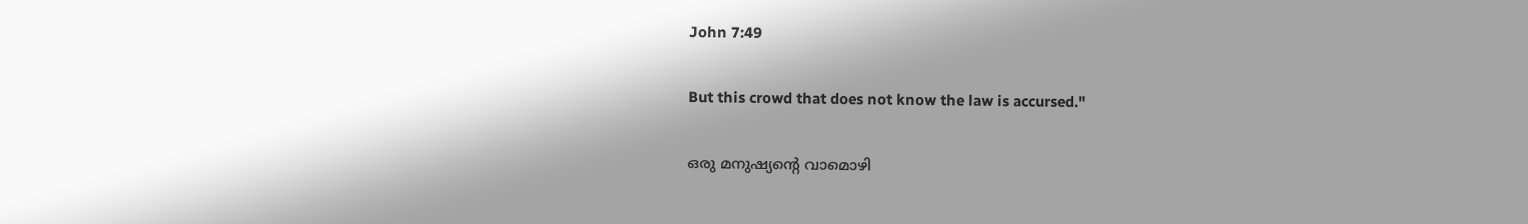John 7:49

But this crowd that does not know the law is accursed."

ഒരു മനുഷ്യന്റെ വാമൊഴി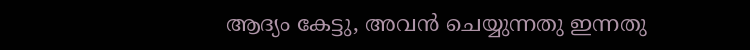ആദ്യം കേട്ടു, അവൻ ചെയ്യുന്നതു ഇന്നതു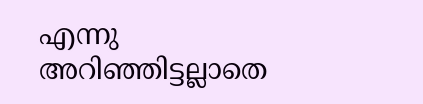എന്നു അറിഞ്ഞിട്ടല്ലാതെ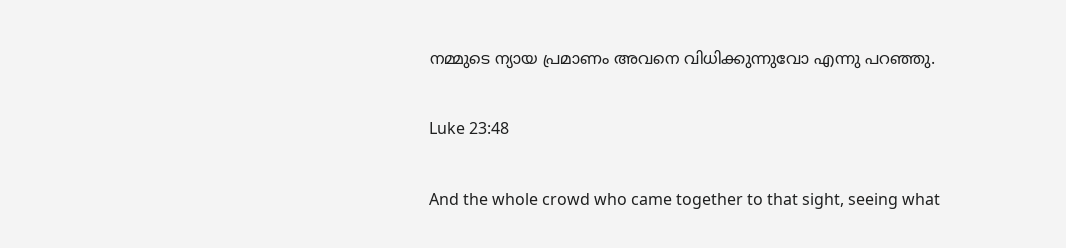നമ്മുടെ ന്യായ പ്രമാണം അവനെ വിധിക്കുന്നുവോ എന്നു പറഞ്ഞു.

Luke 23:48

And the whole crowd who came together to that sight, seeing what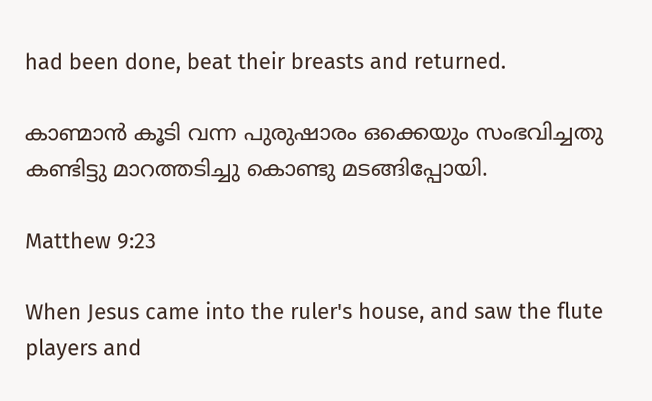had been done, beat their breasts and returned.

കാണ്മാൻ കൂടി വന്ന പുരുഷാരം ഒക്കെയും സംഭവിച്ചതു കണ്ടിട്ടു മാറത്തടിച്ചു കൊണ്ടു മടങ്ങിപ്പോയി.

Matthew 9:23

When Jesus came into the ruler's house, and saw the flute players and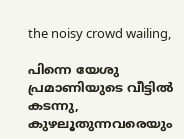the noisy crowd wailing,

പിന്നെ യേശു പ്രമാണിയുടെ വീട്ടിൽ കടന്നു, കുഴലൂതുന്നവരെയും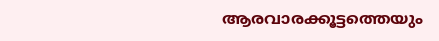ആരവാരക്കൂട്ടത്തെയും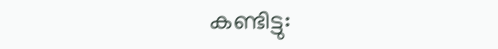കണ്ടിട്ടു: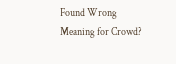Found Wrong Meaning for Crowd?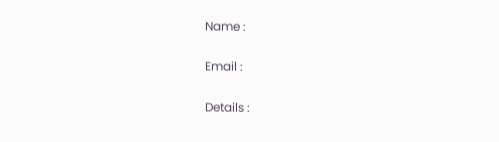Name :

Email :

Details :